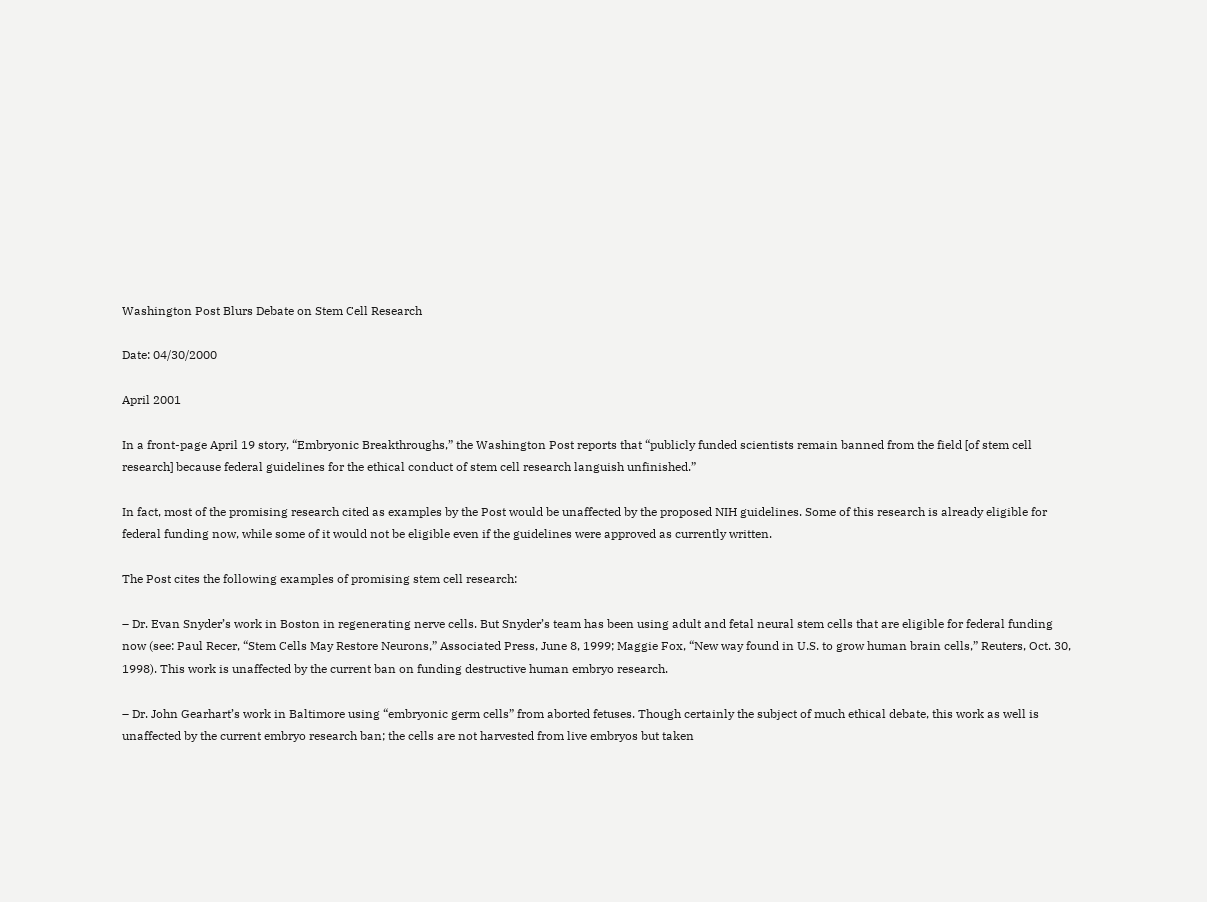Washington Post Blurs Debate on Stem Cell Research

Date: 04/30/2000

April 2001

In a front-page April 19 story, “Embryonic Breakthroughs,” the Washington Post reports that “publicly funded scientists remain banned from the field [of stem cell research] because federal guidelines for the ethical conduct of stem cell research languish unfinished.”

In fact, most of the promising research cited as examples by the Post would be unaffected by the proposed NIH guidelines. Some of this research is already eligible for federal funding now, while some of it would not be eligible even if the guidelines were approved as currently written.

The Post cites the following examples of promising stem cell research:

– Dr. Evan Snyder’s work in Boston in regenerating nerve cells. But Snyder’s team has been using adult and fetal neural stem cells that are eligible for federal funding now (see: Paul Recer, “Stem Cells May Restore Neurons,” Associated Press, June 8, 1999; Maggie Fox, “New way found in U.S. to grow human brain cells,” Reuters, Oct. 30, 1998). This work is unaffected by the current ban on funding destructive human embryo research.

– Dr. John Gearhart’s work in Baltimore using “embryonic germ cells” from aborted fetuses. Though certainly the subject of much ethical debate, this work as well is unaffected by the current embryo research ban; the cells are not harvested from live embryos but taken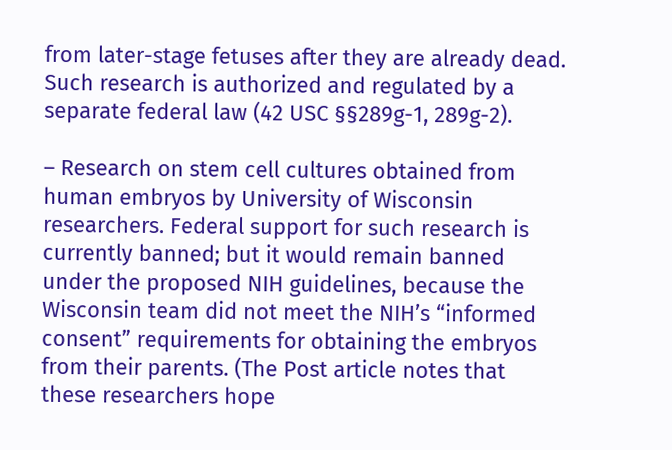from later-stage fetuses after they are already dead. Such research is authorized and regulated by a separate federal law (42 USC §§289g-1, 289g-2).

– Research on stem cell cultures obtained from human embryos by University of Wisconsin researchers. Federal support for such research is currently banned; but it would remain banned under the proposed NIH guidelines, because the Wisconsin team did not meet the NIH’s “informed consent” requirements for obtaining the embryos from their parents. (The Post article notes that these researchers hope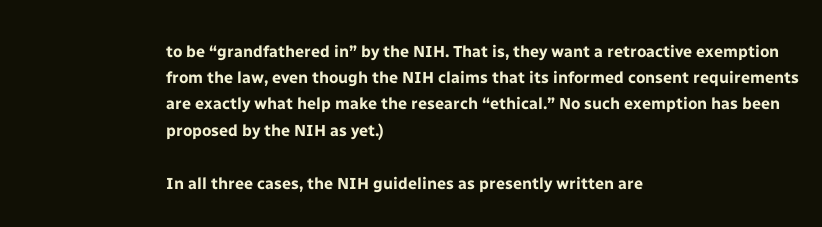to be “grandfathered in” by the NIH. That is, they want a retroactive exemption from the law, even though the NIH claims that its informed consent requirements are exactly what help make the research “ethical.” No such exemption has been proposed by the NIH as yet.)

In all three cases, the NIH guidelines as presently written are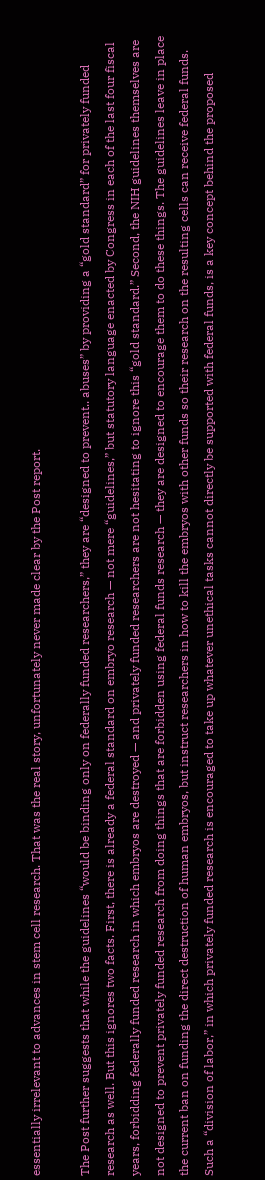essentially irrelevant to advances in stem cell research. That was the real story, unfortunately never made clear by the Post report.

The Post further suggests that while the guidelines “would be binding only on federally funded researchers,” they are “designed to prevent.. abuses” by providing a “gold standard” for privately funded research as well. But this ignores two facts. First, there is already a federal standard on embryo research — not mere “guidelines,” but statutory language enacted by Congress in each of the last four fiscal years, forbidding federally funded research in which embryos are destroyed — and privately funded researchers are not hesitating to ignore this “gold standard.” Second, the NIH guidelines themselves are not designed to prevent privately funded research from doing things that are forbidden using federal funds research — they are designed to encourage them to do these things. The guidelines leave in place the current ban on funding the direct destruction of human embryos, but instruct researchers in how to kill the embryos with other funds so their research on the resulting cells can receive federal funds. Such a “division of labor,” in which privately funded research is encouraged to take up whatever unethical tasks cannot directly be supported with federal funds, is a key concept behind the proposed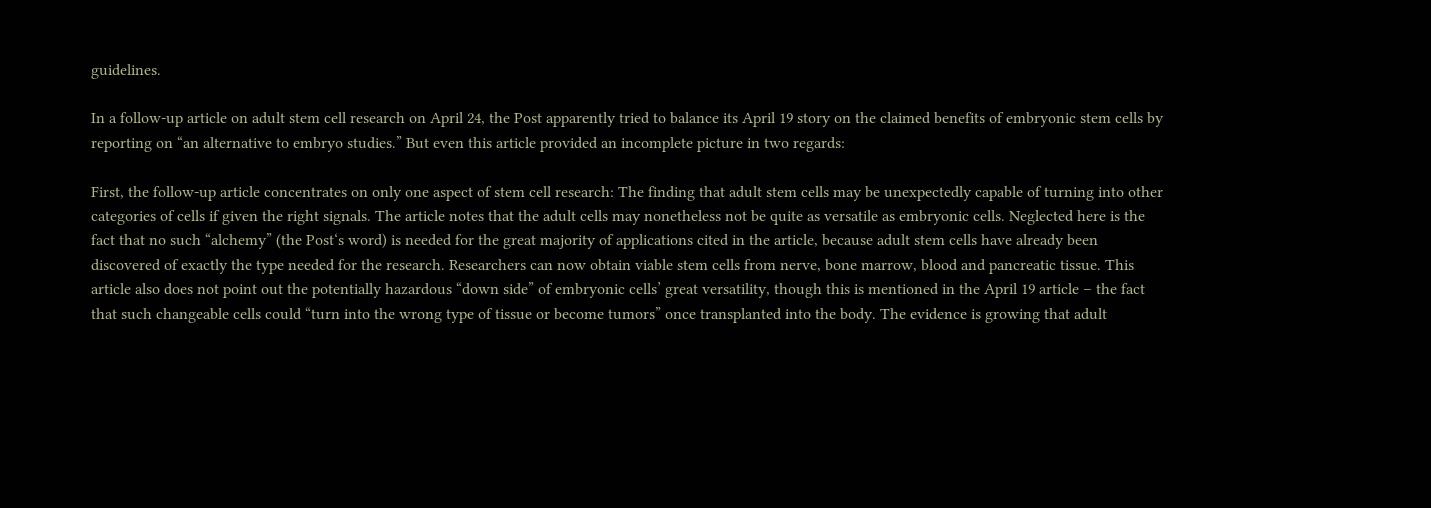guidelines.

In a follow-up article on adult stem cell research on April 24, the Post apparently tried to balance its April 19 story on the claimed benefits of embryonic stem cells by reporting on “an alternative to embryo studies.” But even this article provided an incomplete picture in two regards:

First, the follow-up article concentrates on only one aspect of stem cell research: The finding that adult stem cells may be unexpectedly capable of turning into other categories of cells if given the right signals. The article notes that the adult cells may nonetheless not be quite as versatile as embryonic cells. Neglected here is the fact that no such “alchemy” (the Post‘s word) is needed for the great majority of applications cited in the article, because adult stem cells have already been discovered of exactly the type needed for the research. Researchers can now obtain viable stem cells from nerve, bone marrow, blood and pancreatic tissue. This article also does not point out the potentially hazardous “down side” of embryonic cells’ great versatility, though this is mentioned in the April 19 article – the fact that such changeable cells could “turn into the wrong type of tissue or become tumors” once transplanted into the body. The evidence is growing that adult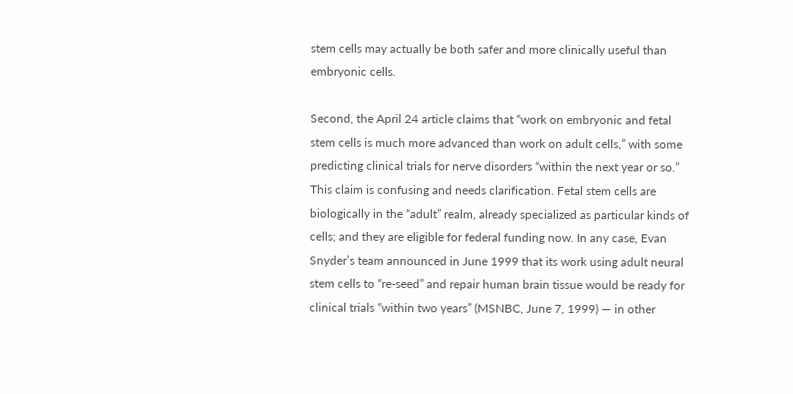stem cells may actually be both safer and more clinically useful than embryonic cells.

Second, the April 24 article claims that “work on embryonic and fetal stem cells is much more advanced than work on adult cells,” with some predicting clinical trials for nerve disorders “within the next year or so.” This claim is confusing and needs clarification. Fetal stem cells are biologically in the “adult” realm, already specialized as particular kinds of cells; and they are eligible for federal funding now. In any case, Evan Snyder’s team announced in June 1999 that its work using adult neural stem cells to “re-seed” and repair human brain tissue would be ready for clinical trials “within two years” (MSNBC, June 7, 1999) — in other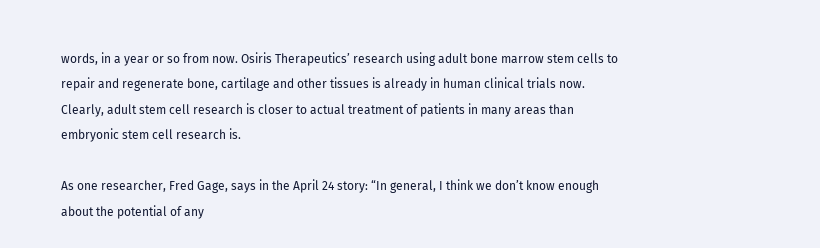words, in a year or so from now. Osiris Therapeutics’ research using adult bone marrow stem cells to repair and regenerate bone, cartilage and other tissues is already in human clinical trials now. Clearly, adult stem cell research is closer to actual treatment of patients in many areas than embryonic stem cell research is.

As one researcher, Fred Gage, says in the April 24 story: “In general, I think we don’t know enough about the potential of any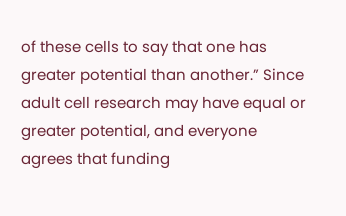of these cells to say that one has greater potential than another.” Since adult cell research may have equal or greater potential, and everyone agrees that funding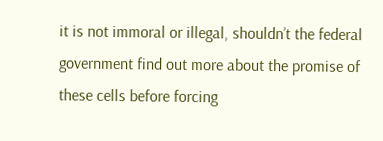it is not immoral or illegal, shouldn’t the federal government find out more about the promise of these cells before forcing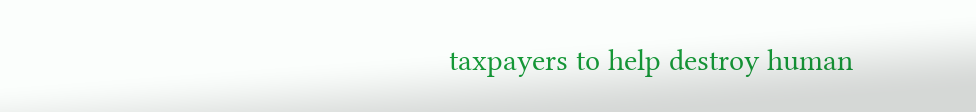taxpayers to help destroy human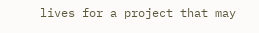lives for a project that may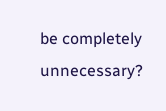be completely unnecessary?